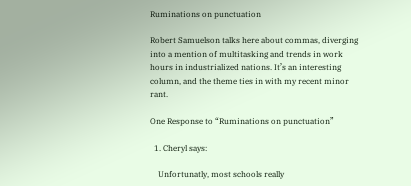Ruminations on punctuation

Robert Samuelson talks here about commas, diverging into a mention of multitasking and trends in work hours in industrialized nations. It’s an interesting column, and the theme ties in with my recent minor rant.

One Response to “Ruminations on punctuation”

  1. Cheryl says:

    Unfortunatly, most schools really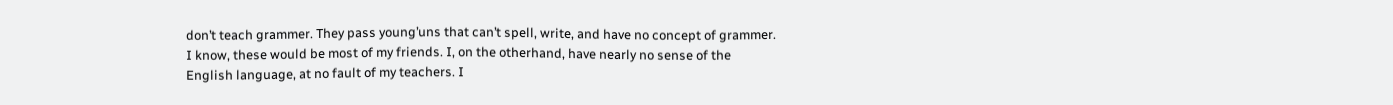don’t teach grammer. They pass young’uns that can’t spell, write, and have no concept of grammer. I know, these would be most of my friends. I, on the otherhand, have nearly no sense of the English language, at no fault of my teachers. I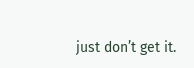just don’t get it.